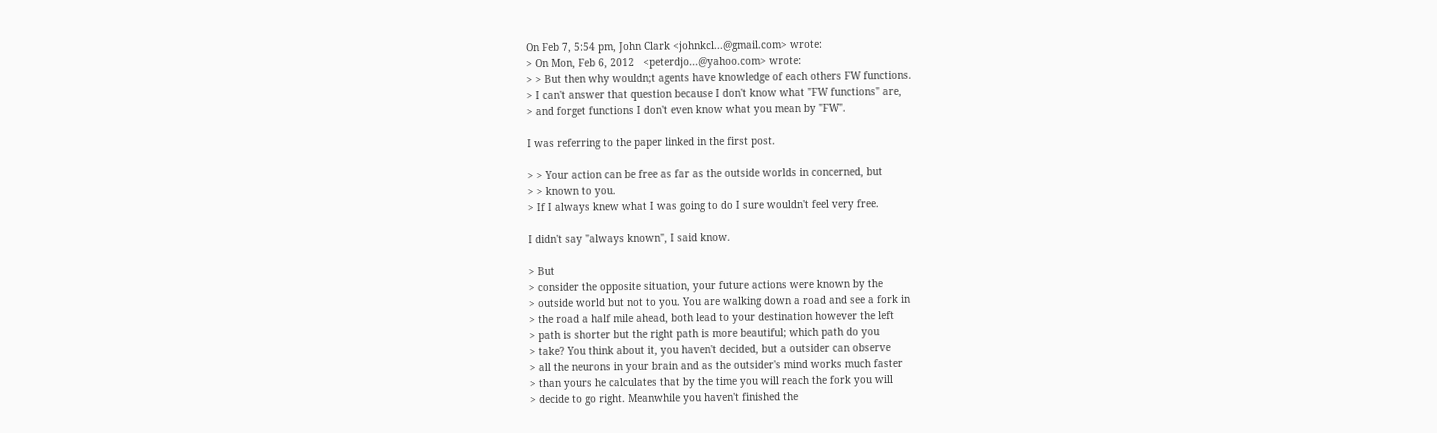On Feb 7, 5:54 pm, John Clark <johnkcl...@gmail.com> wrote:
> On Mon, Feb 6, 2012   <peterdjo...@yahoo.com> wrote:
> > But then why wouldn;t agents have knowledge of each others FW functions.
> I can't answer that question because I don't know what "FW functions" are,
> and forget functions I don't even know what you mean by "FW".

I was referring to the paper linked in the first post.

> > Your action can be free as far as the outside worlds in concerned, but
> > known to you.
> If I always knew what I was going to do I sure wouldn't feel very free.

I didn't say "always known", I said know.

> But
> consider the opposite situation, your future actions were known by the
> outside world but not to you. You are walking down a road and see a fork in
> the road a half mile ahead, both lead to your destination however the left
> path is shorter but the right path is more beautiful; which path do you
> take? You think about it, you haven't decided, but a outsider can observe
> all the neurons in your brain and as the outsider's mind works much faster
> than yours he calculates that by the time you will reach the fork you will
> decide to go right. Meanwhile you haven't finished the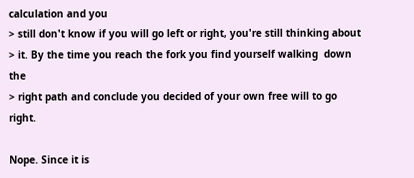calculation and you
> still don't know if you will go left or right, you're still thinking about
> it. By the time you reach the fork you find yourself walking  down the
> right path and conclude you decided of your own free will to go right.

Nope. Since it is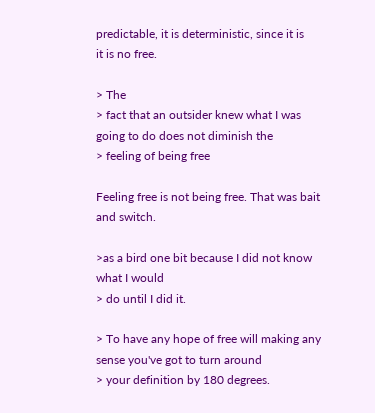predictable, it is deterministic, since it is
it is no free.

> The
> fact that an outsider knew what I was going to do does not diminish the
> feeling of being free

Feeling free is not being free. That was bait and switch.

>as a bird one bit because I did not know what I would
> do until I did it.

> To have any hope of free will making any sense you've got to turn around
> your definition by 180 degrees.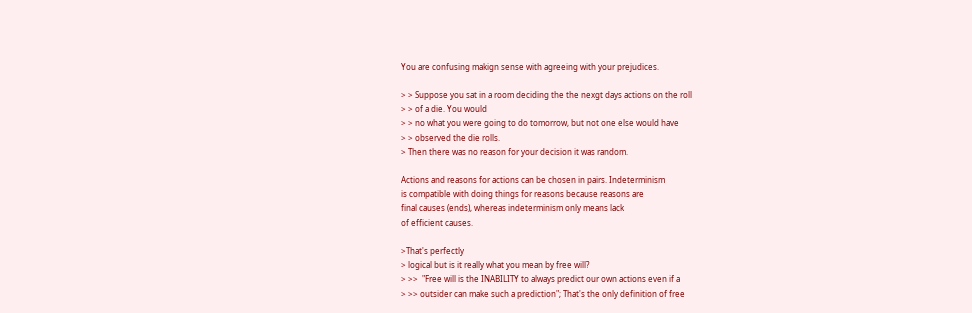You are confusing makign sense with agreeing with your prejudices.

> > Suppose you sat in a room deciding the the nexgt days actions on the roll
> > of a die. You would
> > no what you were going to do tomorrow, but not one else would have
> > observed the die rolls.
> Then there was no reason for your decision it was random.

Actions and reasons for actions can be chosen in pairs. Indeterminism
is compatible with doing things for reasons because reasons are
final causes (ends), whereas indeterminism only means lack
of efficient causes.

>That's perfectly
> logical but is it really what you mean by free will?
> >>  "Free will is the INABILITY to always predict our own actions even if a
> >> outsider can make such a prediction"; That's the only definition of free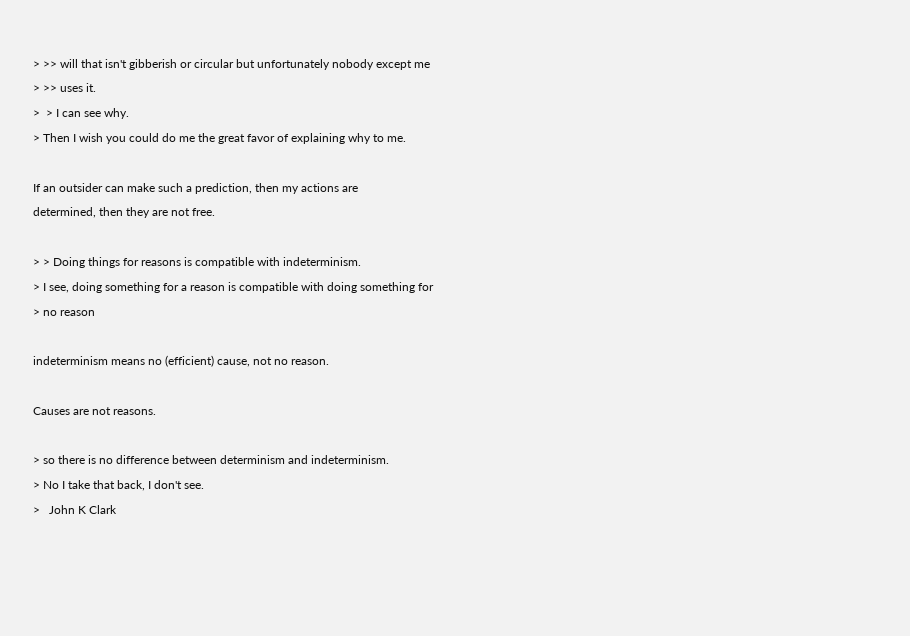> >> will that isn't gibberish or circular but unfortunately nobody except me
> >> uses it.
>  > I can see why.
> Then I wish you could do me the great favor of explaining why to me.

If an outsider can make such a prediction, then my actions are
determined, then they are not free.

> > Doing things for reasons is compatible with indeterminism.
> I see, doing something for a reason is compatible with doing something for
> no reason

indeterminism means no (efficient) cause, not no reason.

Causes are not reasons.

> so there is no difference between determinism and indeterminism.
> No I take that back, I don't see.
>   John K Clark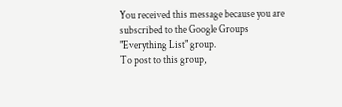You received this message because you are subscribed to the Google Groups
"Everything List" group.
To post to this group,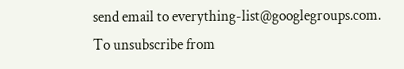send email to everything-list@googlegroups.com.
To unsubscribe from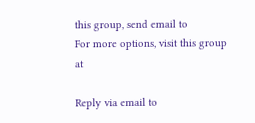this group, send email to
For more options, visit this group at

Reply via email to